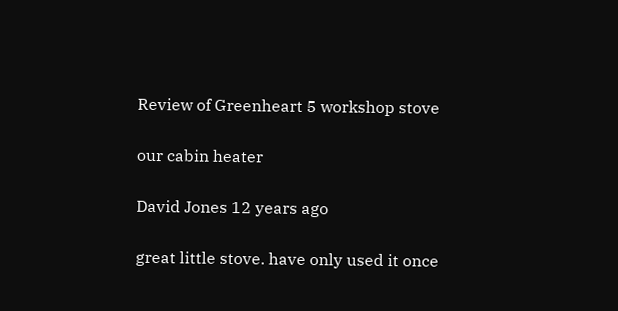Review of Greenheart 5 workshop stove

our cabin heater

David Jones 12 years ago

great little stove. have only used it once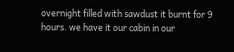overnight filled with sawdust it burnt for 9 hours. we have it our cabin in our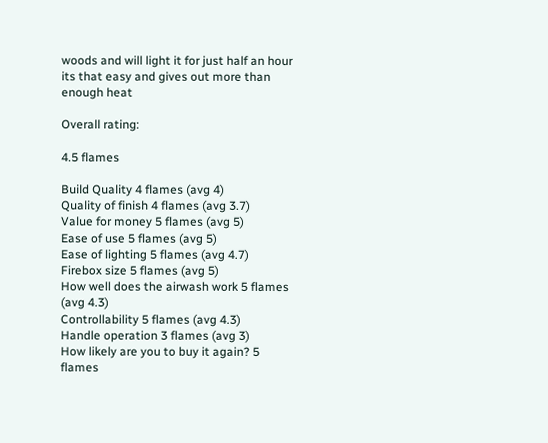woods and will light it for just half an hour its that easy and gives out more than enough heat

Overall rating:

4.5 flames

Build Quality 4 flames (avg 4)
Quality of finish 4 flames (avg 3.7)
Value for money 5 flames (avg 5)
Ease of use 5 flames (avg 5)
Ease of lighting 5 flames (avg 4.7)
Firebox size 5 flames (avg 5)
How well does the airwash work 5 flames (avg 4.3)
Controllability 5 flames (avg 4.3)
Handle operation 3 flames (avg 3)
How likely are you to buy it again? 5 flames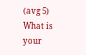(avg 5)
What is your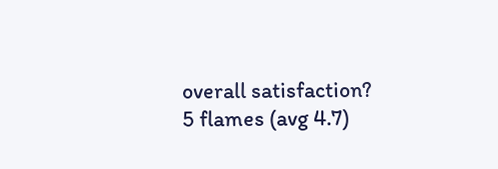overall satisfaction? 5 flames (avg 4.7)